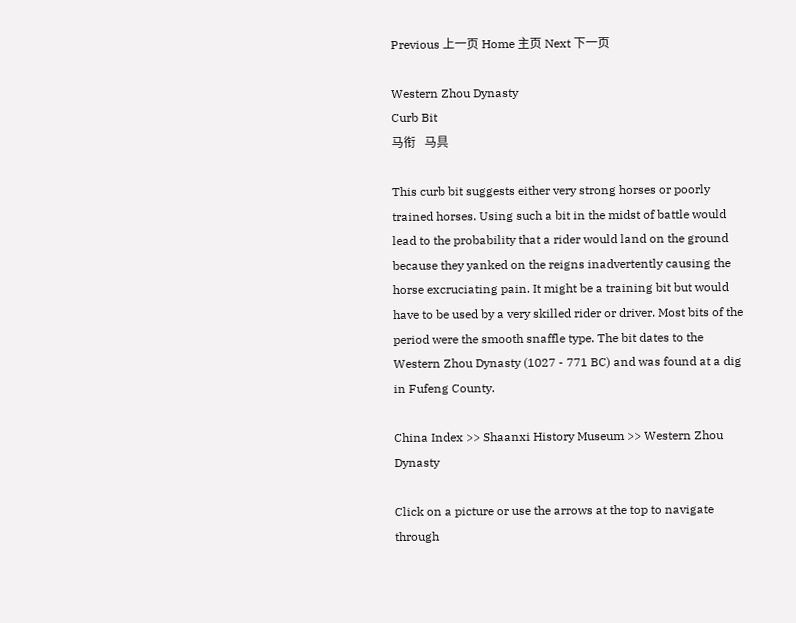Previous 上一页 Home 主页 Next 下一页

Western Zhou Dynasty
Curb Bit
马衔   马具

This curb bit suggests either very strong horses or poorly trained horses. Using such a bit in the midst of battle would lead to the probability that a rider would land on the ground because they yanked on the reigns inadvertently causing the horse excruciating pain. It might be a training bit but would have to be used by a very skilled rider or driver. Most bits of the period were the smooth snaffle type. The bit dates to the Western Zhou Dynasty (1027 - 771 BC) and was found at a dig in Fufeng County.

China Index >> Shaanxi History Museum >> Western Zhou Dynasty

Click on a picture or use the arrows at the top to navigate through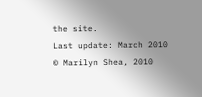the site.
Last update: March 2010
© Marilyn Shea, 2010